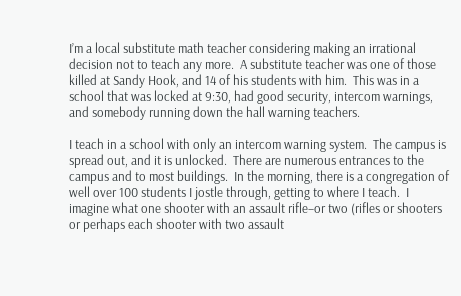I’m a local substitute math teacher considering making an irrational decision not to teach any more.  A substitute teacher was one of those killed at Sandy Hook, and 14 of his students with him.  This was in a school that was locked at 9:30, had good security, intercom warnings, and somebody running down the hall warning teachers.

I teach in a school with only an intercom warning system.  The campus is spread out, and it is unlocked.  There are numerous entrances to the campus and to most buildings.  In the morning, there is a congregation of well over 100 students I jostle through, getting to where I teach.  I imagine what one shooter with an assault rifle–or two (rifles or shooters or perhaps each shooter with two assault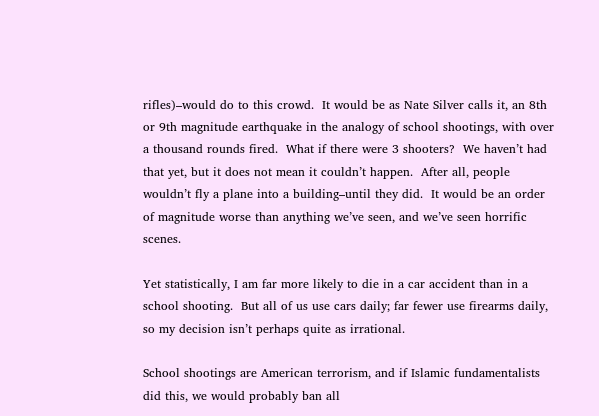rifles)–would do to this crowd.  It would be as Nate Silver calls it, an 8th or 9th magnitude earthquake in the analogy of school shootings, with over a thousand rounds fired.  What if there were 3 shooters?  We haven’t had that yet, but it does not mean it couldn’t happen.  After all, people wouldn’t fly a plane into a building–until they did.  It would be an order of magnitude worse than anything we’ve seen, and we’ve seen horrific scenes.

Yet statistically, I am far more likely to die in a car accident than in a school shooting.  But all of us use cars daily; far fewer use firearms daily, so my decision isn’t perhaps quite as irrational.

School shootings are American terrorism, and if Islamic fundamentalists did this, we would probably ban all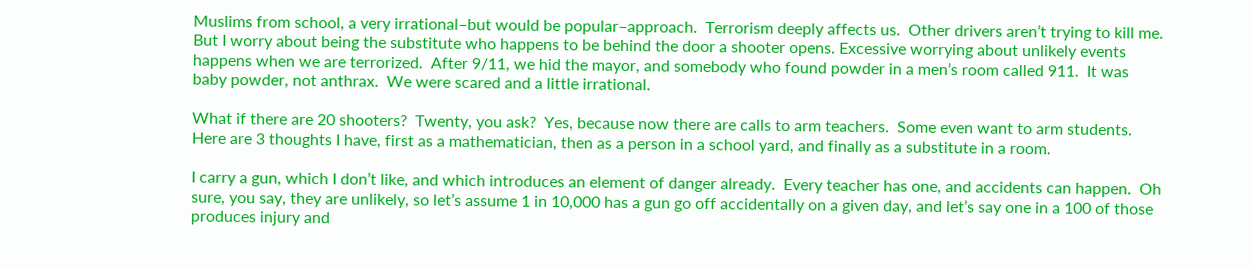Muslims from school, a very irrational–but would be popular–approach.  Terrorism deeply affects us.  Other drivers aren’t trying to kill me. But I worry about being the substitute who happens to be behind the door a shooter opens. Excessive worrying about unlikely events happens when we are terrorized.  After 9/11, we hid the mayor, and somebody who found powder in a men’s room called 911.  It was baby powder, not anthrax.  We were scared and a little irrational.

What if there are 20 shooters?  Twenty, you ask?  Yes, because now there are calls to arm teachers.  Some even want to arm students.  Here are 3 thoughts I have, first as a mathematician, then as a person in a school yard, and finally as a substitute in a room.

I carry a gun, which I don’t like, and which introduces an element of danger already.  Every teacher has one, and accidents can happen.  Oh sure, you say, they are unlikely, so let’s assume 1 in 10,000 has a gun go off accidentally on a given day, and let’s say one in a 100 of those produces injury and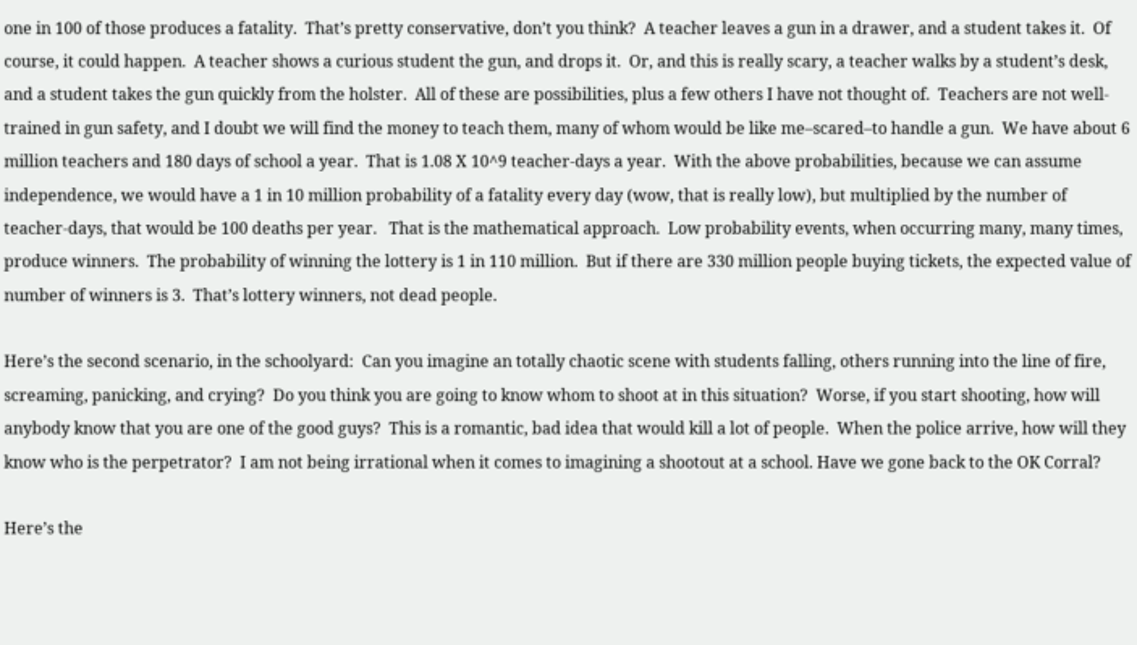one in 100 of those produces a fatality.  That’s pretty conservative, don’t you think?  A teacher leaves a gun in a drawer, and a student takes it.  Of course, it could happen.  A teacher shows a curious student the gun, and drops it.  Or, and this is really scary, a teacher walks by a student’s desk, and a student takes the gun quickly from the holster.  All of these are possibilities, plus a few others I have not thought of.  Teachers are not well-trained in gun safety, and I doubt we will find the money to teach them, many of whom would be like me–scared–to handle a gun.  We have about 6 million teachers and 180 days of school a year.  That is 1.08 X 10^9 teacher-days a year.  With the above probabilities, because we can assume independence, we would have a 1 in 10 million probability of a fatality every day (wow, that is really low), but multiplied by the number of teacher-days, that would be 100 deaths per year.   That is the mathematical approach.  Low probability events, when occurring many, many times, produce winners.  The probability of winning the lottery is 1 in 110 million.  But if there are 330 million people buying tickets, the expected value of number of winners is 3.  That’s lottery winners, not dead people.

Here’s the second scenario, in the schoolyard:  Can you imagine an totally chaotic scene with students falling, others running into the line of fire, screaming, panicking, and crying?  Do you think you are going to know whom to shoot at in this situation?  Worse, if you start shooting, how will anybody know that you are one of the good guys?  This is a romantic, bad idea that would kill a lot of people.  When the police arrive, how will they know who is the perpetrator?  I am not being irrational when it comes to imagining a shootout at a school. Have we gone back to the OK Corral?

Here’s the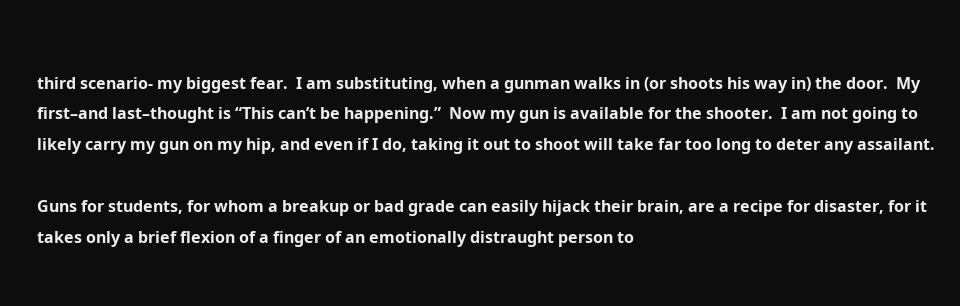third scenario- my biggest fear.  I am substituting, when a gunman walks in (or shoots his way in) the door.  My first–and last–thought is “This can’t be happening.”  Now my gun is available for the shooter.  I am not going to likely carry my gun on my hip, and even if I do, taking it out to shoot will take far too long to deter any assailant.

Guns for students, for whom a breakup or bad grade can easily hijack their brain, are a recipe for disaster, for it takes only a brief flexion of a finger of an emotionally distraught person to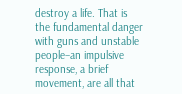destroy a life. That is the fundamental danger with guns and unstable people–an impulsive response, a brief movement, are all that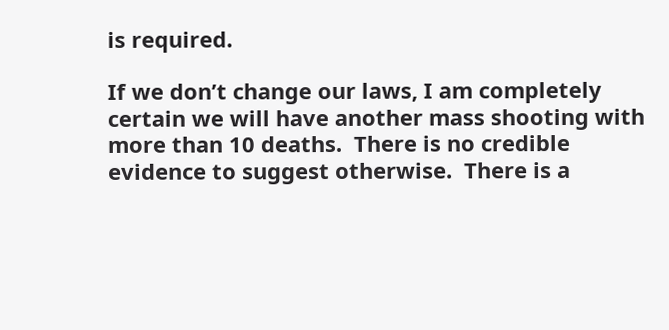is required.

If we don’t change our laws, I am completely certain we will have another mass shooting with more than 10 deaths.  There is no credible evidence to suggest otherwise.  There is a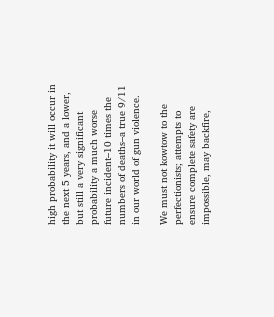high probability it will occur in the next 5 years, and a lower, but still a very significant probability a much worse future incident–10 times the numbers of deaths–a true 9/11 in our world of gun violence.

We must not kowtow to the perfectionists; attempts to ensure complete safety are impossible, may backfire,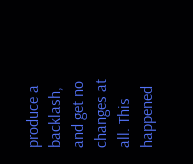produce a backlash, and get no changes at all. This happened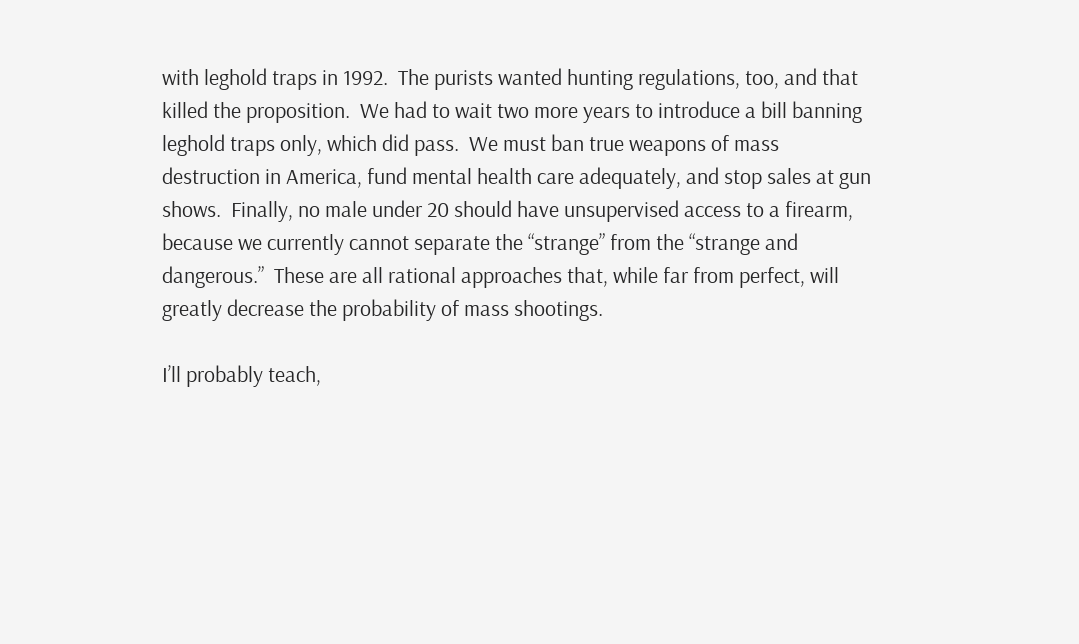with leghold traps in 1992.  The purists wanted hunting regulations, too, and that killed the proposition.  We had to wait two more years to introduce a bill banning leghold traps only, which did pass.  We must ban true weapons of mass destruction in America, fund mental health care adequately, and stop sales at gun shows.  Finally, no male under 20 should have unsupervised access to a firearm, because we currently cannot separate the “strange” from the “strange and dangerous.”  These are all rational approaches that, while far from perfect, will greatly decrease the probability of mass shootings.

I’ll probably teach,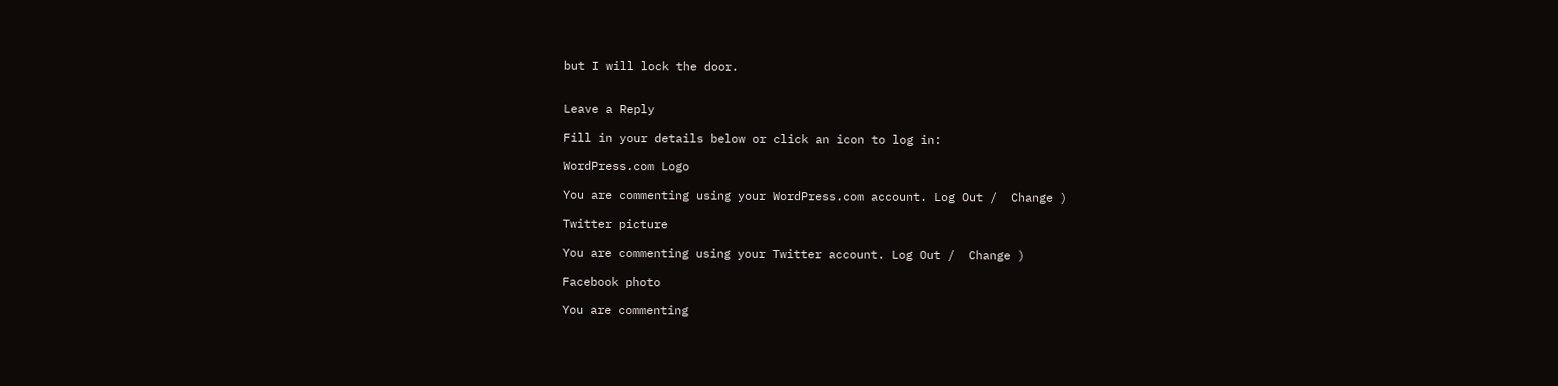but I will lock the door.


Leave a Reply

Fill in your details below or click an icon to log in:

WordPress.com Logo

You are commenting using your WordPress.com account. Log Out /  Change )

Twitter picture

You are commenting using your Twitter account. Log Out /  Change )

Facebook photo

You are commenting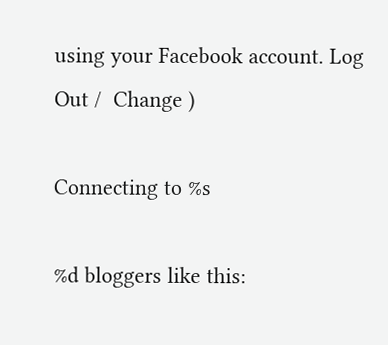using your Facebook account. Log Out /  Change )

Connecting to %s

%d bloggers like this: